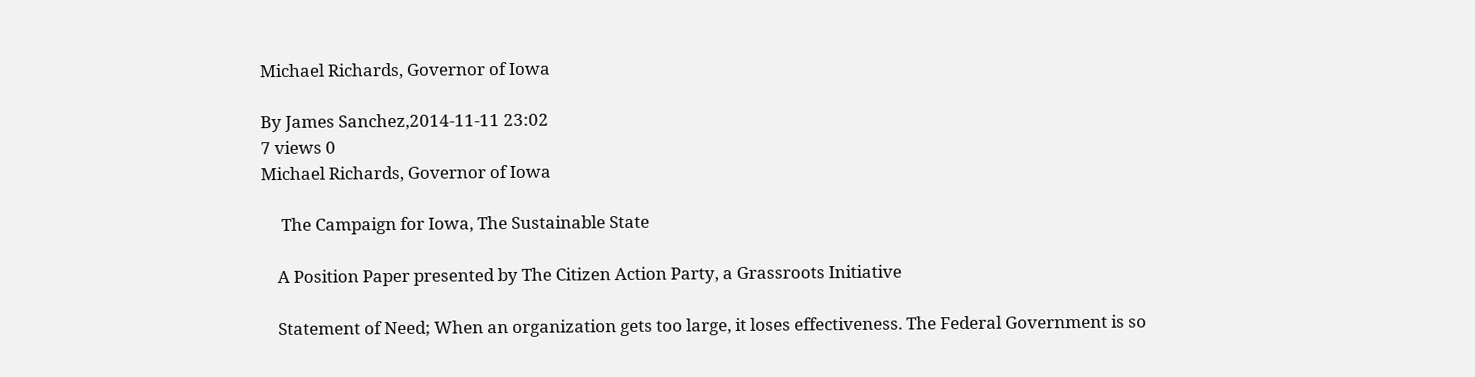Michael Richards, Governor of Iowa

By James Sanchez,2014-11-11 23:02
7 views 0
Michael Richards, Governor of Iowa

     The Campaign for Iowa, The Sustainable State

    A Position Paper presented by The Citizen Action Party, a Grassroots Initiative

    Statement of Need; When an organization gets too large, it loses effectiveness. The Federal Government is so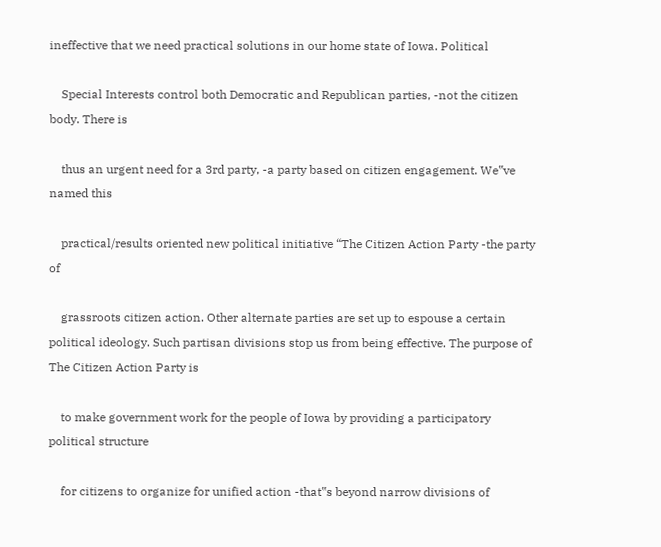ineffective that we need practical solutions in our home state of Iowa. Political

    Special Interests control both Democratic and Republican parties, -not the citizen body. There is

    thus an urgent need for a 3rd party, -a party based on citizen engagement. We‟ve named this

    practical/results oriented new political initiative “The Citizen Action Party -the party of

    grassroots citizen action. Other alternate parties are set up to espouse a certain political ideology. Such partisan divisions stop us from being effective. The purpose of The Citizen Action Party is

    to make government work for the people of Iowa by providing a participatory political structure

    for citizens to organize for unified action -that‟s beyond narrow divisions of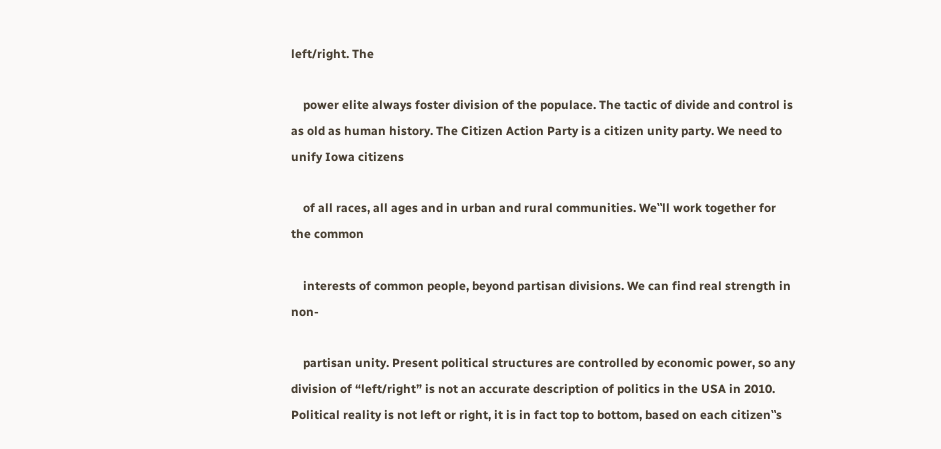left/right. The

    power elite always foster division of the populace. The tactic of divide and control is as old as human history. The Citizen Action Party is a citizen unity party. We need to unify Iowa citizens

    of all races, all ages and in urban and rural communities. We‟ll work together for the common

    interests of common people, beyond partisan divisions. We can find real strength in non-

    partisan unity. Present political structures are controlled by economic power, so any division of “left/right” is not an accurate description of politics in the USA in 2010. Political reality is not left or right, it is in fact top to bottom, based on each citizen‟s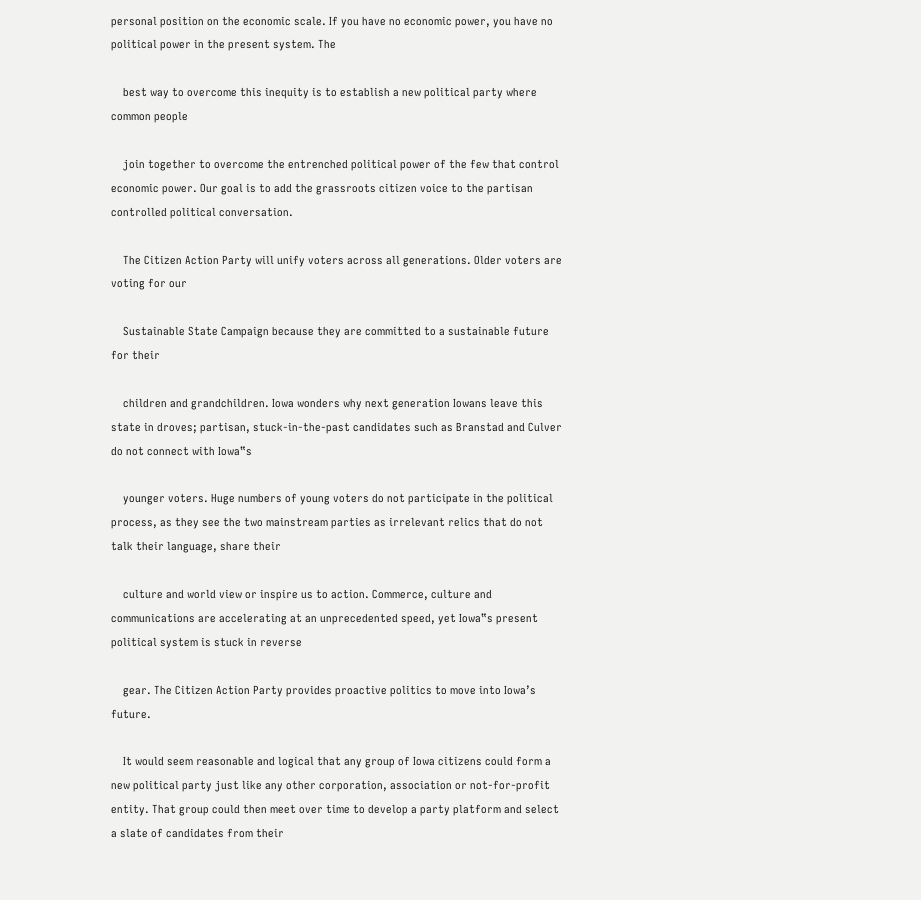personal position on the economic scale. If you have no economic power, you have no political power in the present system. The

    best way to overcome this inequity is to establish a new political party where common people

    join together to overcome the entrenched political power of the few that control economic power. Our goal is to add the grassroots citizen voice to the partisan controlled political conversation.

    The Citizen Action Party will unify voters across all generations. Older voters are voting for our

    Sustainable State Campaign because they are committed to a sustainable future for their

    children and grandchildren. Iowa wonders why next generation Iowans leave this state in droves; partisan, stuck-in-the-past candidates such as Branstad and Culver do not connect with Iowa‟s

    younger voters. Huge numbers of young voters do not participate in the political process, as they see the two mainstream parties as irrelevant relics that do not talk their language, share their

    culture and world view or inspire us to action. Commerce, culture and communications are accelerating at an unprecedented speed, yet Iowa‟s present political system is stuck in reverse

    gear. The Citizen Action Party provides proactive politics to move into Iowa’s future.

    It would seem reasonable and logical that any group of Iowa citizens could form a new political party just like any other corporation, association or not-for-profit entity. That group could then meet over time to develop a party platform and select a slate of candidates from their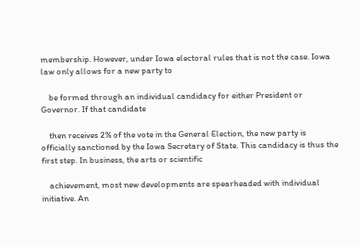membership. However, under Iowa electoral rules that is not the case. Iowa law only allows for a new party to

    be formed through an individual candidacy for either President or Governor. If that candidate

    then receives 2% of the vote in the General Election, the new party is officially sanctioned by the Iowa Secretary of State. This candidacy is thus the first step. In business, the arts or scientific

    achievement, most new developments are spearheaded with individual initiative. An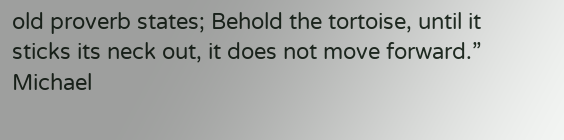old proverb states; Behold the tortoise, until it sticks its neck out, it does not move forward.” Michael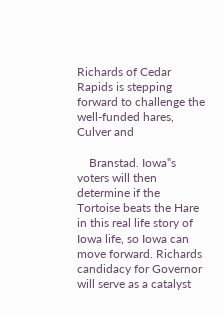Richards of Cedar Rapids is stepping forward to challenge the well-funded hares, Culver and

    Branstad. Iowa‟s voters will then determine if the Tortoise beats the Hare in this real life story of Iowa life, so Iowa can move forward. Richards candidacy for Governor will serve as a catalyst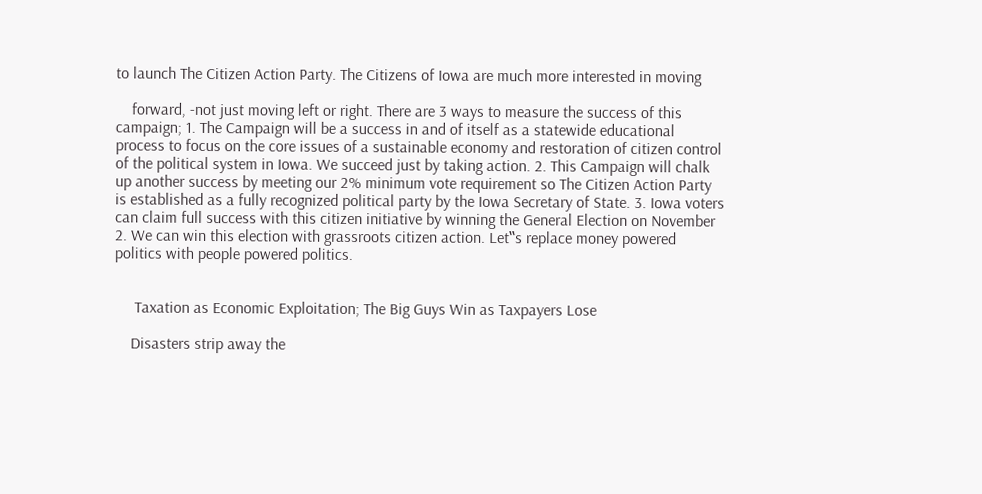to launch The Citizen Action Party. The Citizens of Iowa are much more interested in moving

    forward, -not just moving left or right. There are 3 ways to measure the success of this campaign; 1. The Campaign will be a success in and of itself as a statewide educational process to focus on the core issues of a sustainable economy and restoration of citizen control of the political system in Iowa. We succeed just by taking action. 2. This Campaign will chalk up another success by meeting our 2% minimum vote requirement so The Citizen Action Party is established as a fully recognized political party by the Iowa Secretary of State. 3. Iowa voters can claim full success with this citizen initiative by winning the General Election on November 2. We can win this election with grassroots citizen action. Let‟s replace money powered politics with people powered politics.


     Taxation as Economic Exploitation; The Big Guys Win as Taxpayers Lose

    Disasters strip away the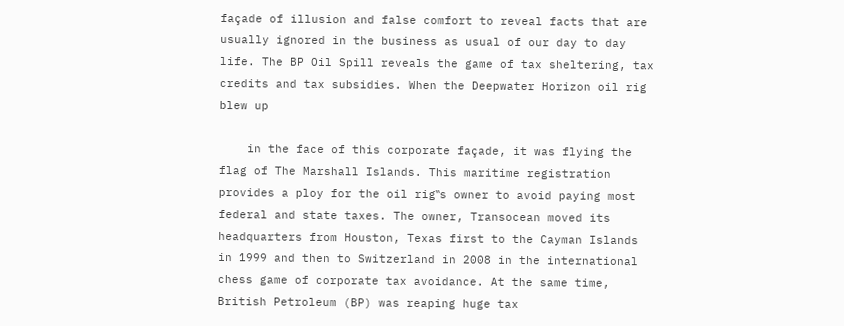façade of illusion and false comfort to reveal facts that are usually ignored in the business as usual of our day to day life. The BP Oil Spill reveals the game of tax sheltering, tax credits and tax subsidies. When the Deepwater Horizon oil rig blew up

    in the face of this corporate façade, it was flying the flag of The Marshall Islands. This maritime registration provides a ploy for the oil rig‟s owner to avoid paying most federal and state taxes. The owner, Transocean moved its headquarters from Houston, Texas first to the Cayman Islands in 1999 and then to Switzerland in 2008 in the international chess game of corporate tax avoidance. At the same time, British Petroleum (BP) was reaping huge tax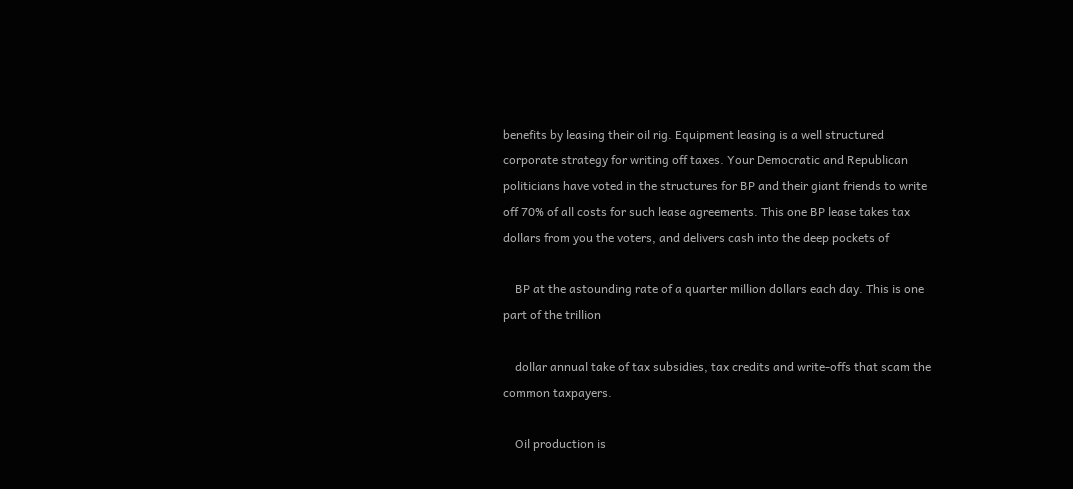benefits by leasing their oil rig. Equipment leasing is a well structured corporate strategy for writing off taxes. Your Democratic and Republican politicians have voted in the structures for BP and their giant friends to write off 70% of all costs for such lease agreements. This one BP lease takes tax dollars from you the voters, and delivers cash into the deep pockets of

    BP at the astounding rate of a quarter million dollars each day. This is one part of the trillion

    dollar annual take of tax subsidies, tax credits and write-offs that scam the common taxpayers.

    Oil production is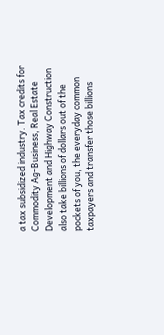a tax subsidized industry. Tax credits for Commodity Ag-Business, Real Estate Development and Highway Construction also take billions of dollars out of the pockets of you, the everyday common taxpayers and transfer those billions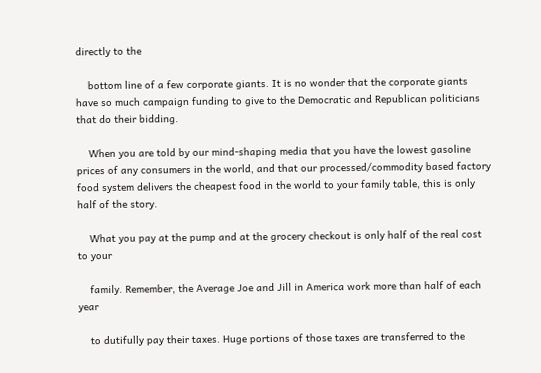directly to the

    bottom line of a few corporate giants. It is no wonder that the corporate giants have so much campaign funding to give to the Democratic and Republican politicians that do their bidding.

    When you are told by our mind-shaping media that you have the lowest gasoline prices of any consumers in the world, and that our processed/commodity based factory food system delivers the cheapest food in the world to your family table, this is only half of the story.

    What you pay at the pump and at the grocery checkout is only half of the real cost to your

    family. Remember, the Average Joe and Jill in America work more than half of each year

    to dutifully pay their taxes. Huge portions of those taxes are transferred to the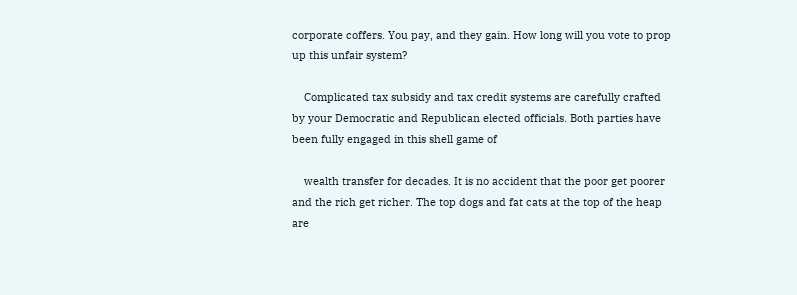corporate coffers. You pay, and they gain. How long will you vote to prop up this unfair system?

    Complicated tax subsidy and tax credit systems are carefully crafted by your Democratic and Republican elected officials. Both parties have been fully engaged in this shell game of

    wealth transfer for decades. It is no accident that the poor get poorer and the rich get richer. The top dogs and fat cats at the top of the heap are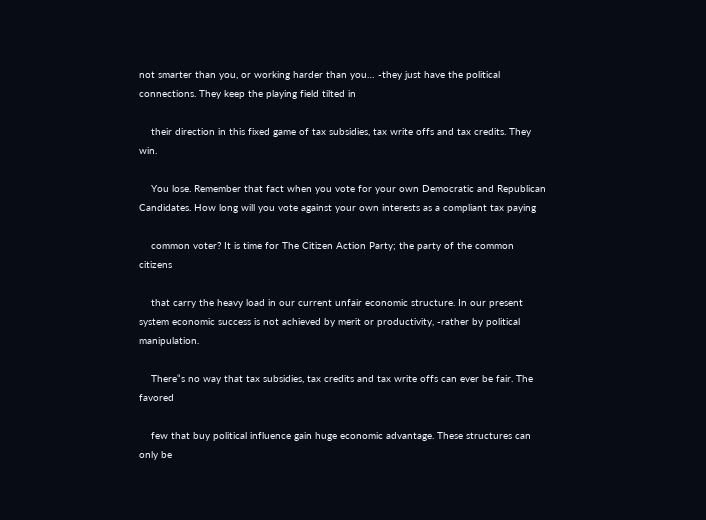not smarter than you, or working harder than you… -they just have the political connections. They keep the playing field tilted in

    their direction in this fixed game of tax subsidies, tax write offs and tax credits. They win.

    You lose. Remember that fact when you vote for your own Democratic and Republican Candidates. How long will you vote against your own interests as a compliant tax paying

    common voter? It is time for The Citizen Action Party; the party of the common citizens

    that carry the heavy load in our current unfair economic structure. In our present system economic success is not achieved by merit or productivity, -rather by political manipulation.

    There‟s no way that tax subsidies, tax credits and tax write offs can ever be fair. The favored

    few that buy political influence gain huge economic advantage. These structures can only be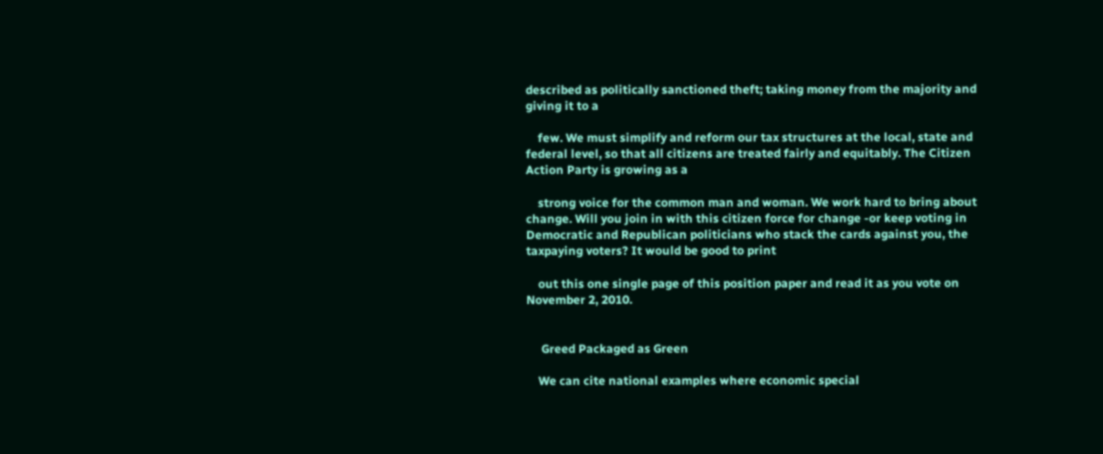described as politically sanctioned theft; taking money from the majority and giving it to a

    few. We must simplify and reform our tax structures at the local, state and federal level, so that all citizens are treated fairly and equitably. The Citizen Action Party is growing as a

    strong voice for the common man and woman. We work hard to bring about change. Will you join in with this citizen force for change -or keep voting in Democratic and Republican politicians who stack the cards against you, the taxpaying voters? It would be good to print

    out this one single page of this position paper and read it as you vote on November 2, 2010.


     Greed Packaged as Green

    We can cite national examples where economic special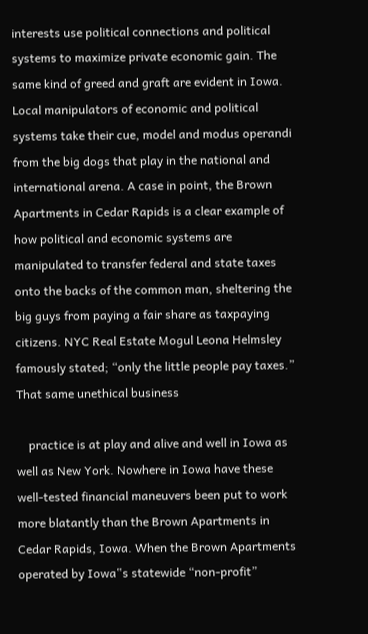interests use political connections and political systems to maximize private economic gain. The same kind of greed and graft are evident in Iowa. Local manipulators of economic and political systems take their cue, model and modus operandi from the big dogs that play in the national and international arena. A case in point, the Brown Apartments in Cedar Rapids is a clear example of how political and economic systems are manipulated to transfer federal and state taxes onto the backs of the common man, sheltering the big guys from paying a fair share as taxpaying citizens. NYC Real Estate Mogul Leona Helmsley famously stated; “only the little people pay taxes.” That same unethical business

    practice is at play and alive and well in Iowa as well as New York. Nowhere in Iowa have these well-tested financial maneuvers been put to work more blatantly than the Brown Apartments in Cedar Rapids, Iowa. When the Brown Apartments operated by Iowa‟s statewide “non-profit”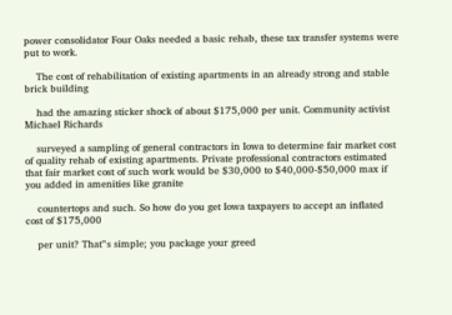power consolidator Four Oaks needed a basic rehab, these tax transfer systems were put to work.

    The cost of rehabilitation of existing apartments in an already strong and stable brick building

    had the amazing sticker shock of about $175,000 per unit. Community activist Michael Richards

    surveyed a sampling of general contractors in Iowa to determine fair market cost of quality rehab of existing apartments. Private professional contractors estimated that fair market cost of such work would be $30,000 to $40,000-$50,000 max if you added in amenities like granite

    countertops and such. So how do you get Iowa taxpayers to accept an inflated cost of $175,000

    per unit? That‟s simple; you package your greed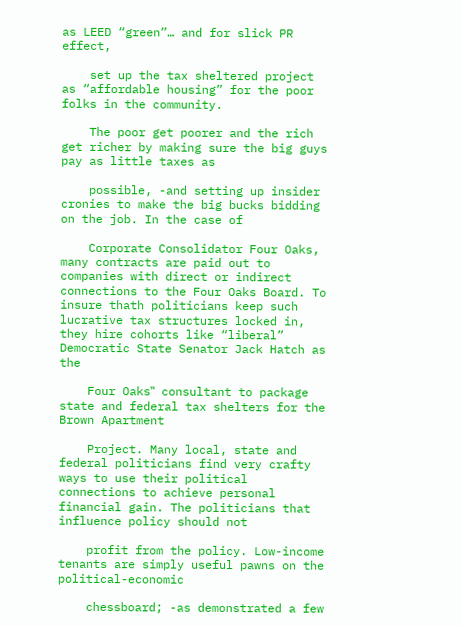as LEED “green”… and for slick PR effect,

    set up the tax sheltered project as “affordable housing” for the poor folks in the community.

    The poor get poorer and the rich get richer by making sure the big guys pay as little taxes as

    possible, -and setting up insider cronies to make the big bucks bidding on the job. In the case of

    Corporate Consolidator Four Oaks, many contracts are paid out to companies with direct or indirect connections to the Four Oaks Board. To insure thath politicians keep such lucrative tax structures locked in, they hire cohorts like “liberal” Democratic State Senator Jack Hatch as the

    Four Oaks‟ consultant to package state and federal tax shelters for the Brown Apartment

    Project. Many local, state and federal politicians find very crafty ways to use their political connections to achieve personal financial gain. The politicians that influence policy should not

    profit from the policy. Low-income tenants are simply useful pawns on the political-economic

    chessboard; -as demonstrated a few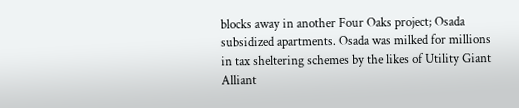blocks away in another Four Oaks project; Osada subsidized apartments. Osada was milked for millions in tax sheltering schemes by the likes of Utility Giant Alliant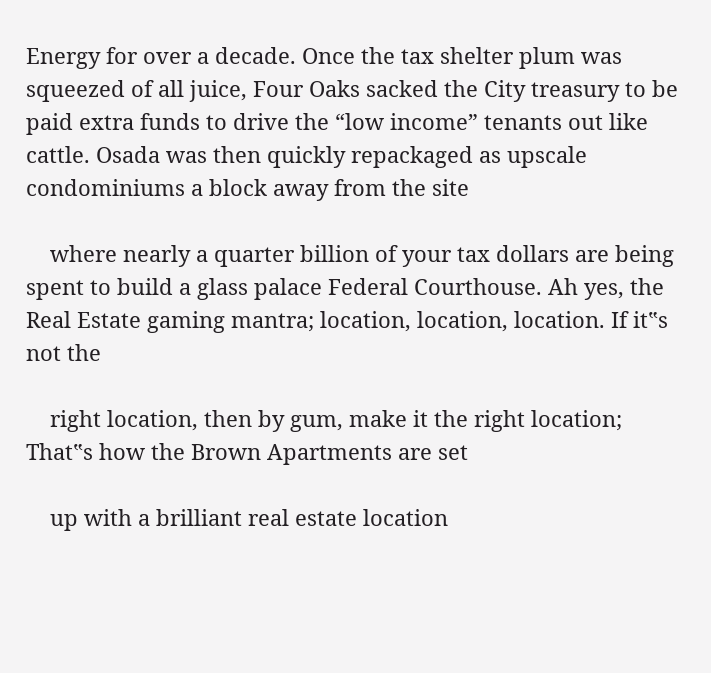Energy for over a decade. Once the tax shelter plum was squeezed of all juice, Four Oaks sacked the City treasury to be paid extra funds to drive the “low income” tenants out like cattle. Osada was then quickly repackaged as upscale condominiums a block away from the site

    where nearly a quarter billion of your tax dollars are being spent to build a glass palace Federal Courthouse. Ah yes, the Real Estate gaming mantra; location, location, location. If it‟s not the

    right location, then by gum, make it the right location; That‟s how the Brown Apartments are set

    up with a brilliant real estate location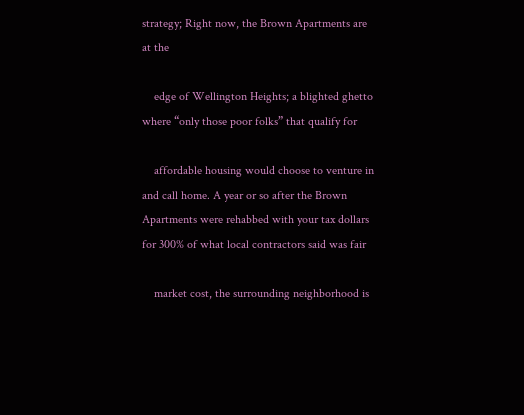strategy; Right now, the Brown Apartments are at the

    edge of Wellington Heights; a blighted ghetto where “only those poor folks” that qualify for

    affordable housing would choose to venture in and call home. A year or so after the Brown Apartments were rehabbed with your tax dollars for 300% of what local contractors said was fair

    market cost, the surrounding neighborhood is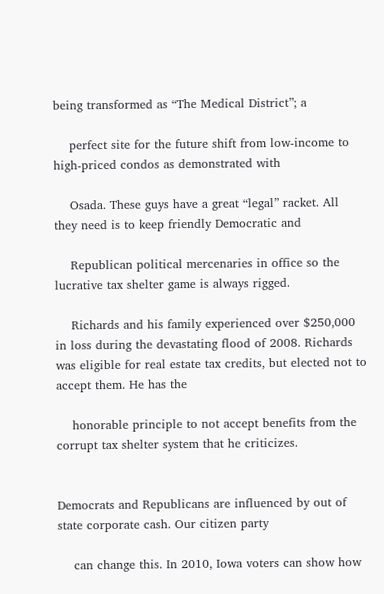being transformed as “The Medical District”; a

    perfect site for the future shift from low-income to high-priced condos as demonstrated with

    Osada. These guys have a great “legal” racket. All they need is to keep friendly Democratic and

    Republican political mercenaries in office so the lucrative tax shelter game is always rigged.

    Richards and his family experienced over $250,000 in loss during the devastating flood of 2008. Richards was eligible for real estate tax credits, but elected not to accept them. He has the

    honorable principle to not accept benefits from the corrupt tax shelter system that he criticizes.


Democrats and Republicans are influenced by out of state corporate cash. Our citizen party

    can change this. In 2010, Iowa voters can show how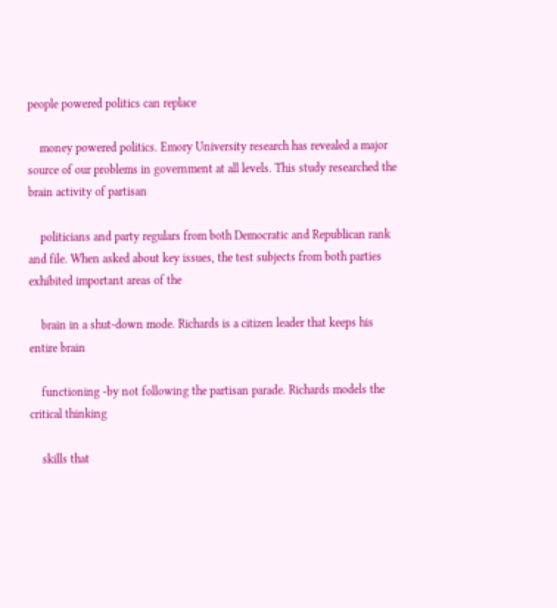people powered politics can replace

    money powered politics. Emory University research has revealed a major source of our problems in government at all levels. This study researched the brain activity of partisan

    politicians and party regulars from both Democratic and Republican rank and file. When asked about key issues, the test subjects from both parties exhibited important areas of the

    brain in a shut-down mode. Richards is a citizen leader that keeps his entire brain

    functioning -by not following the partisan parade. Richards models the critical thinking

    skills that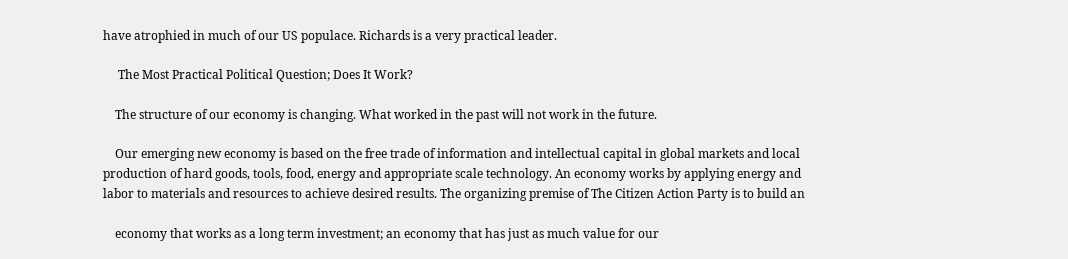have atrophied in much of our US populace. Richards is a very practical leader.

     The Most Practical Political Question; Does It Work?

    The structure of our economy is changing. What worked in the past will not work in the future.

    Our emerging new economy is based on the free trade of information and intellectual capital in global markets and local production of hard goods, tools, food, energy and appropriate scale technology. An economy works by applying energy and labor to materials and resources to achieve desired results. The organizing premise of The Citizen Action Party is to build an

    economy that works as a long term investment; an economy that has just as much value for our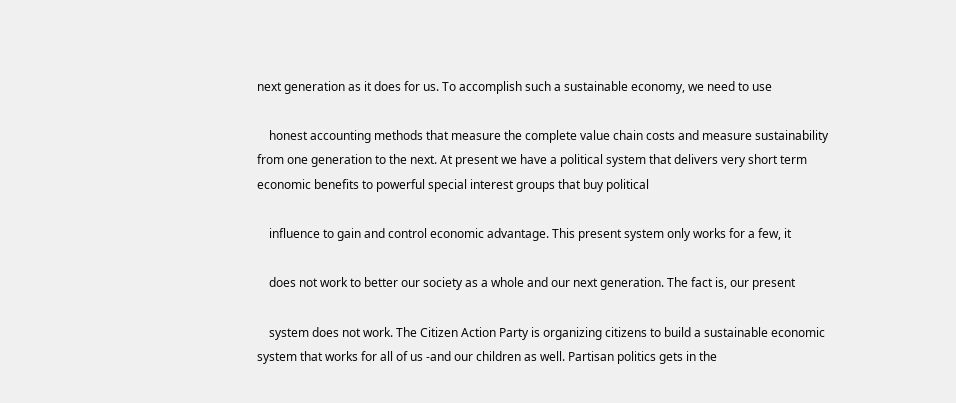next generation as it does for us. To accomplish such a sustainable economy, we need to use

    honest accounting methods that measure the complete value chain costs and measure sustainability from one generation to the next. At present we have a political system that delivers very short term economic benefits to powerful special interest groups that buy political

    influence to gain and control economic advantage. This present system only works for a few, it

    does not work to better our society as a whole and our next generation. The fact is, our present

    system does not work. The Citizen Action Party is organizing citizens to build a sustainable economic system that works for all of us -and our children as well. Partisan politics gets in the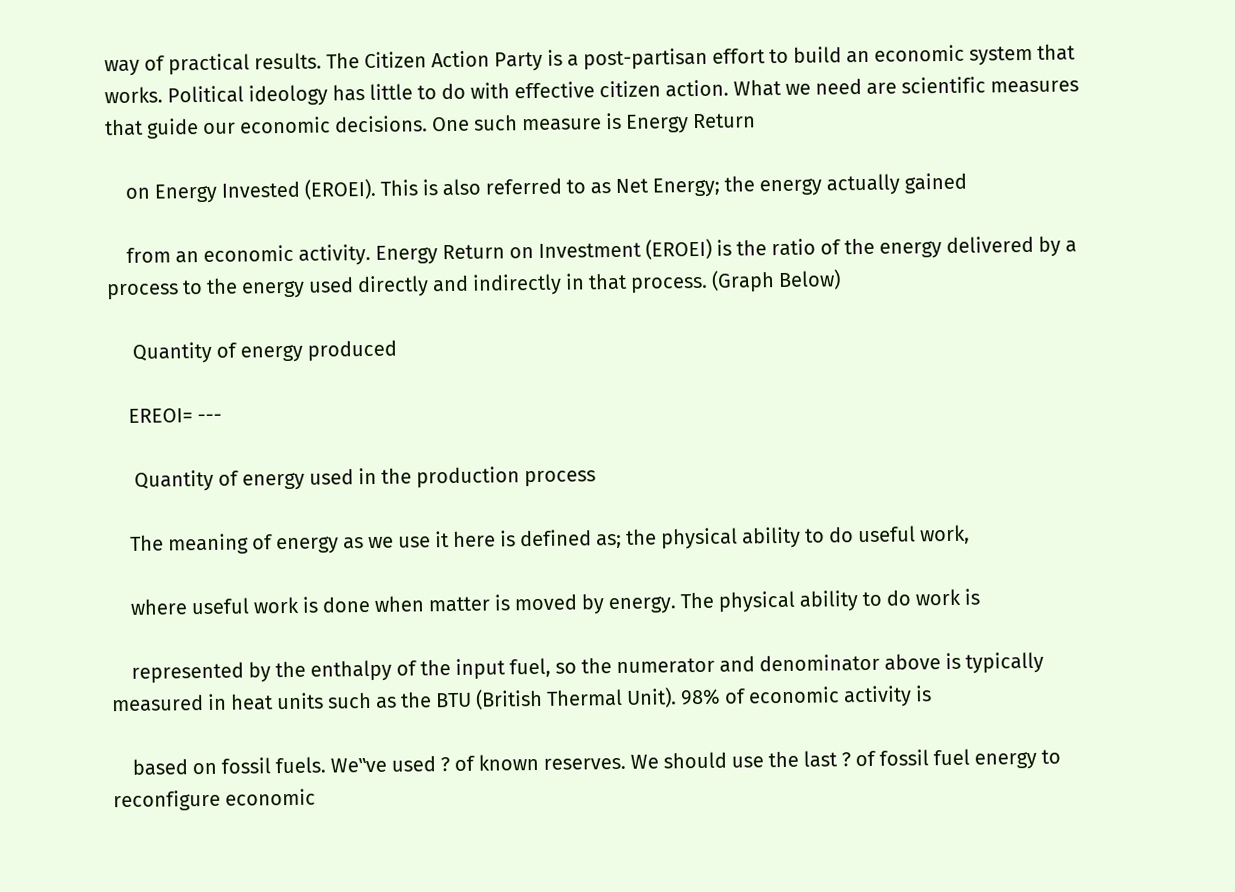way of practical results. The Citizen Action Party is a post-partisan effort to build an economic system that works. Political ideology has little to do with effective citizen action. What we need are scientific measures that guide our economic decisions. One such measure is Energy Return

    on Energy Invested (EROEI). This is also referred to as Net Energy; the energy actually gained

    from an economic activity. Energy Return on Investment (EROEI) is the ratio of the energy delivered by a process to the energy used directly and indirectly in that process. (Graph Below)

     Quantity of energy produced

    EREOI= ---

     Quantity of energy used in the production process

    The meaning of energy as we use it here is defined as; the physical ability to do useful work,

    where useful work is done when matter is moved by energy. The physical ability to do work is

    represented by the enthalpy of the input fuel, so the numerator and denominator above is typically measured in heat units such as the BTU (British Thermal Unit). 98% of economic activity is

    based on fossil fuels. We‟ve used ? of known reserves. We should use the last ? of fossil fuel energy to reconfigure economic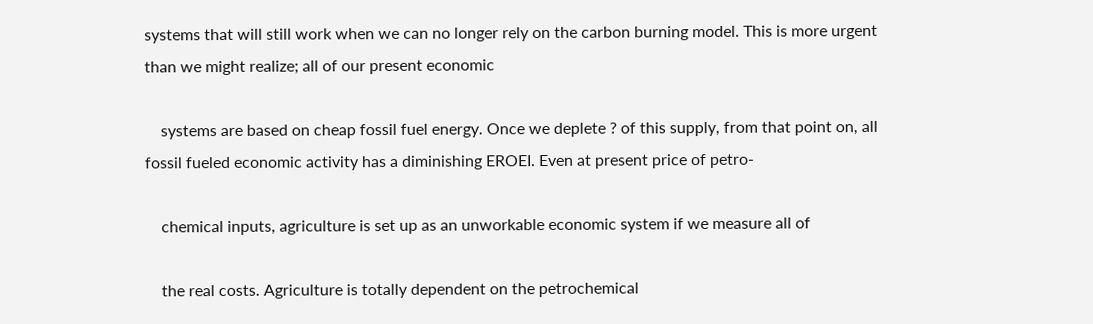systems that will still work when we can no longer rely on the carbon burning model. This is more urgent than we might realize; all of our present economic

    systems are based on cheap fossil fuel energy. Once we deplete ? of this supply, from that point on, all fossil fueled economic activity has a diminishing EROEI. Even at present price of petro-

    chemical inputs, agriculture is set up as an unworkable economic system if we measure all of

    the real costs. Agriculture is totally dependent on the petrochemical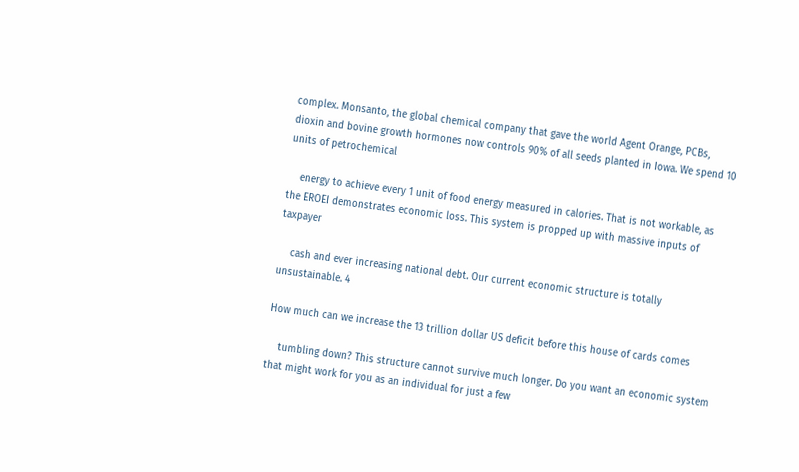complex. Monsanto, the global chemical company that gave the world Agent Orange, PCBs, dioxin and bovine growth hormones now controls 90% of all seeds planted in Iowa. We spend 10 units of petrochemical

    energy to achieve every 1 unit of food energy measured in calories. That is not workable, as the EROEI demonstrates economic loss. This system is propped up with massive inputs of taxpayer

    cash and ever increasing national debt. Our current economic structure is totally unsustainable. 4

How much can we increase the 13 trillion dollar US deficit before this house of cards comes

    tumbling down? This structure cannot survive much longer. Do you want an economic system that might work for you as an individual for just a few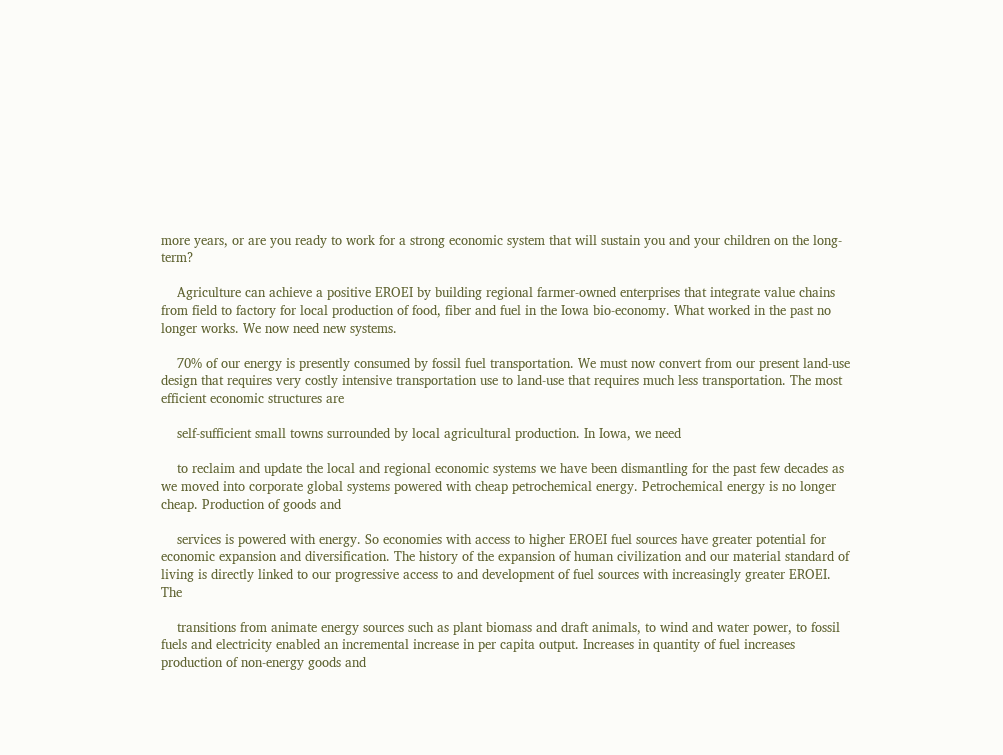more years, or are you ready to work for a strong economic system that will sustain you and your children on the long-term?

    Agriculture can achieve a positive EROEI by building regional farmer-owned enterprises that integrate value chains from field to factory for local production of food, fiber and fuel in the Iowa bio-economy. What worked in the past no longer works. We now need new systems.

    70% of our energy is presently consumed by fossil fuel transportation. We must now convert from our present land-use design that requires very costly intensive transportation use to land-use that requires much less transportation. The most efficient economic structures are

    self-sufficient small towns surrounded by local agricultural production. In Iowa, we need

    to reclaim and update the local and regional economic systems we have been dismantling for the past few decades as we moved into corporate global systems powered with cheap petrochemical energy. Petrochemical energy is no longer cheap. Production of goods and

    services is powered with energy. So economies with access to higher EROEI fuel sources have greater potential for economic expansion and diversification. The history of the expansion of human civilization and our material standard of living is directly linked to our progressive access to and development of fuel sources with increasingly greater EROEI. The

    transitions from animate energy sources such as plant biomass and draft animals, to wind and water power, to fossil fuels and electricity enabled an incremental increase in per capita output. Increases in quantity of fuel increases production of non-energy goods and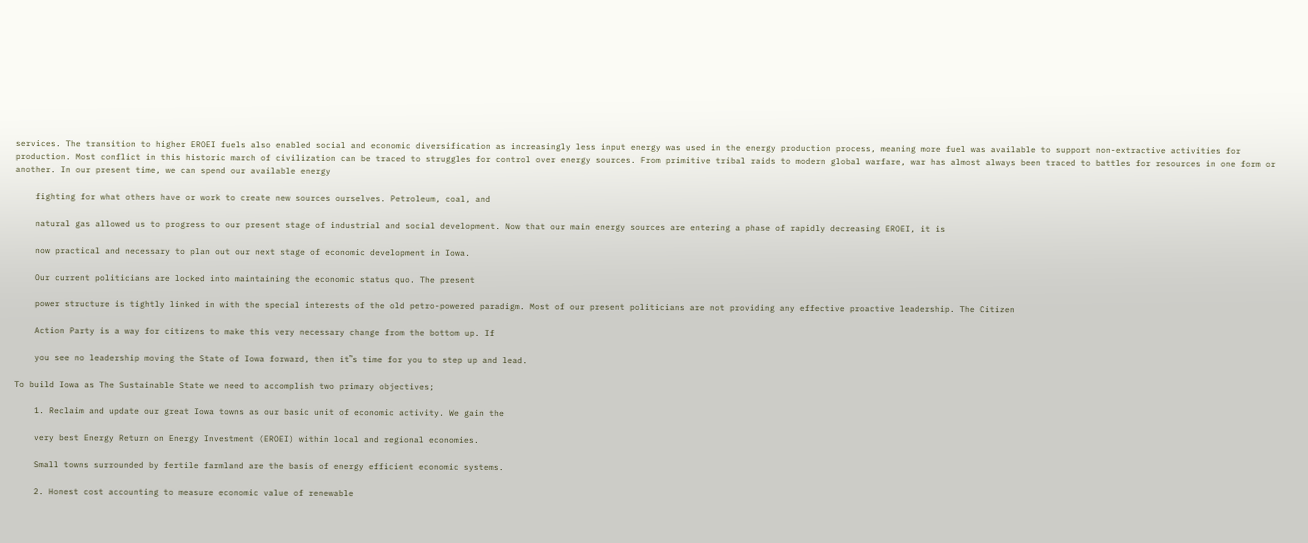services. The transition to higher EROEI fuels also enabled social and economic diversification as increasingly less input energy was used in the energy production process, meaning more fuel was available to support non-extractive activities for production. Most conflict in this historic march of civilization can be traced to struggles for control over energy sources. From primitive tribal raids to modern global warfare, war has almost always been traced to battles for resources in one form or another. In our present time, we can spend our available energy

    fighting for what others have or work to create new sources ourselves. Petroleum, coal, and

    natural gas allowed us to progress to our present stage of industrial and social development. Now that our main energy sources are entering a phase of rapidly decreasing EROEI, it is

    now practical and necessary to plan out our next stage of economic development in Iowa.

    Our current politicians are locked into maintaining the economic status quo. The present

    power structure is tightly linked in with the special interests of the old petro-powered paradigm. Most of our present politicians are not providing any effective proactive leadership. The Citizen

    Action Party is a way for citizens to make this very necessary change from the bottom up. If

    you see no leadership moving the State of Iowa forward, then it‟s time for you to step up and lead.

To build Iowa as The Sustainable State we need to accomplish two primary objectives;

    1. Reclaim and update our great Iowa towns as our basic unit of economic activity. We gain the

    very best Energy Return on Energy Investment (EROEI) within local and regional economies.

    Small towns surrounded by fertile farmland are the basis of energy efficient economic systems.

    2. Honest cost accounting to measure economic value of renewable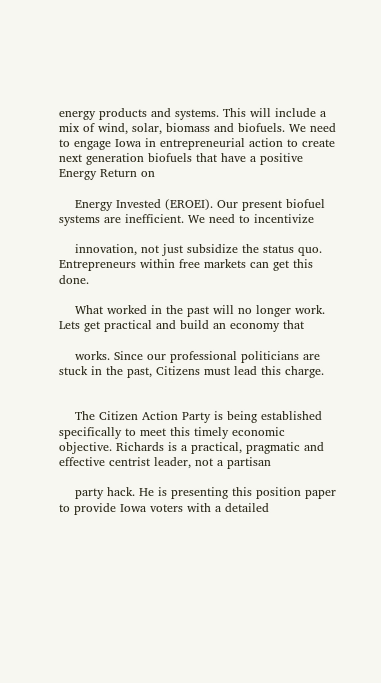energy products and systems. This will include a mix of wind, solar, biomass and biofuels. We need to engage Iowa in entrepreneurial action to create next generation biofuels that have a positive Energy Return on

    Energy Invested (EROEI). Our present biofuel systems are inefficient. We need to incentivize

    innovation, not just subsidize the status quo. Entrepreneurs within free markets can get this done.

    What worked in the past will no longer work. Lets get practical and build an economy that

    works. Since our professional politicians are stuck in the past, Citizens must lead this charge.


    The Citizen Action Party is being established specifically to meet this timely economic objective. Richards is a practical, pragmatic and effective centrist leader, not a partisan

    party hack. He is presenting this position paper to provide Iowa voters with a detailed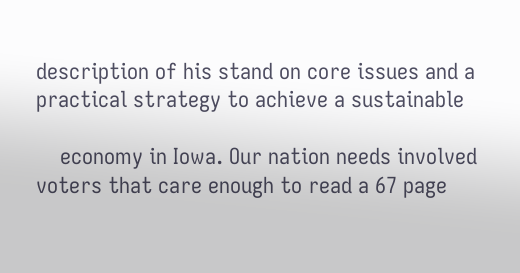description of his stand on core issues and a practical strategy to achieve a sustainable

    economy in Iowa. Our nation needs involved voters that care enough to read a 67 page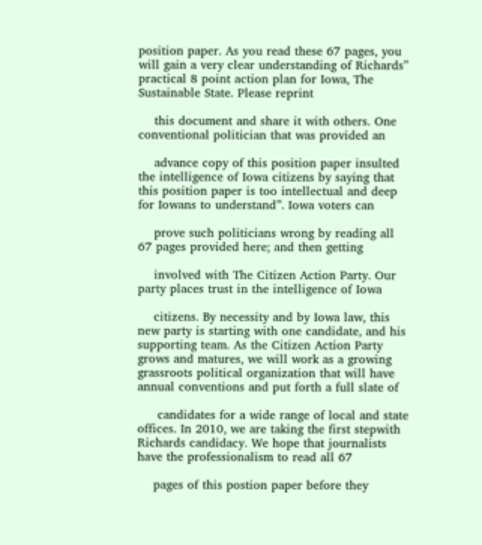position paper. As you read these 67 pages, you will gain a very clear understanding of Richards‟ practical 8 point action plan for Iowa, The Sustainable State. Please reprint

    this document and share it with others. One conventional politician that was provided an

    advance copy of this position paper insulted the intelligence of Iowa citizens by saying that this position paper is too intellectual and deep for Iowans to understand”. Iowa voters can

    prove such politicians wrong by reading all 67 pages provided here; and then getting

    involved with The Citizen Action Party. Our party places trust in the intelligence of Iowa

    citizens. By necessity and by Iowa law, this new party is starting with one candidate, and his supporting team. As the Citizen Action Party grows and matures, we will work as a growing grassroots political organization that will have annual conventions and put forth a full slate of

     candidates for a wide range of local and state offices. In 2010, we are taking the first stepwith Richards candidacy. We hope that journalists have the professionalism to read all 67

    pages of this postion paper before they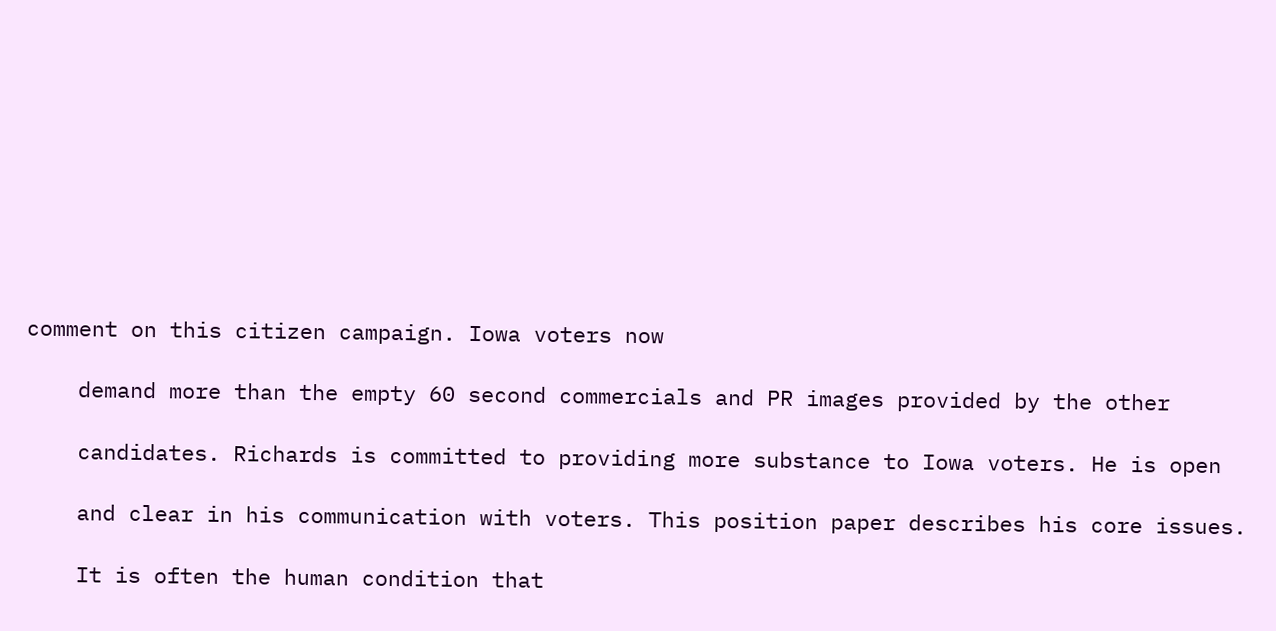comment on this citizen campaign. Iowa voters now

    demand more than the empty 60 second commercials and PR images provided by the other

    candidates. Richards is committed to providing more substance to Iowa voters. He is open

    and clear in his communication with voters. This position paper describes his core issues.

    It is often the human condition that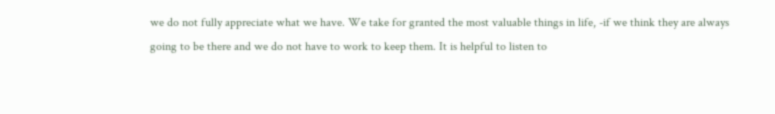we do not fully appreciate what we have. We take for granted the most valuable things in life, -if we think they are always going to be there and we do not have to work to keep them. It is helpful to listen to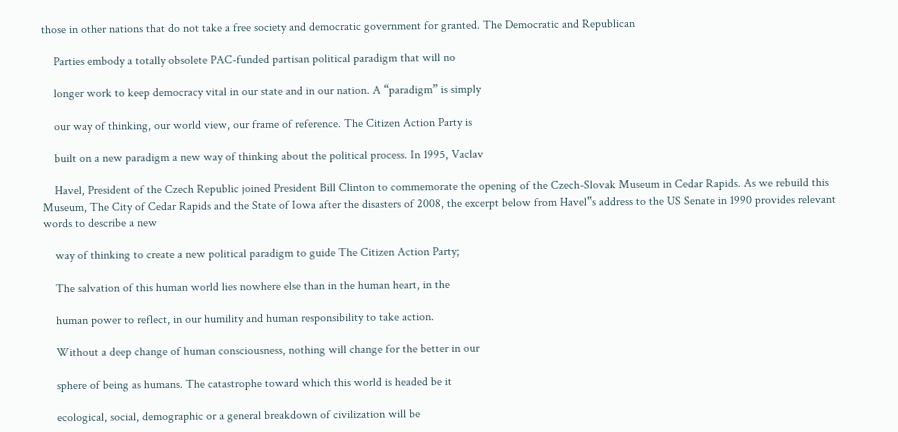those in other nations that do not take a free society and democratic government for granted. The Democratic and Republican

    Parties embody a totally obsolete PAC-funded partisan political paradigm that will no

    longer work to keep democracy vital in our state and in our nation. A “paradigm” is simply

    our way of thinking, our world view, our frame of reference. The Citizen Action Party is

    built on a new paradigm a new way of thinking about the political process. In 1995, Vaclav

    Havel, President of the Czech Republic joined President Bill Clinton to commemorate the opening of the Czech-Slovak Museum in Cedar Rapids. As we rebuild this Museum, The City of Cedar Rapids and the State of Iowa after the disasters of 2008, the excerpt below from Havel‟s address to the US Senate in 1990 provides relevant words to describe a new

    way of thinking to create a new political paradigm to guide The Citizen Action Party;

    The salvation of this human world lies nowhere else than in the human heart, in the

    human power to reflect, in our humility and human responsibility to take action.

    Without a deep change of human consciousness, nothing will change for the better in our

    sphere of being as humans. The catastrophe toward which this world is headed be it

    ecological, social, demographic or a general breakdown of civilization will be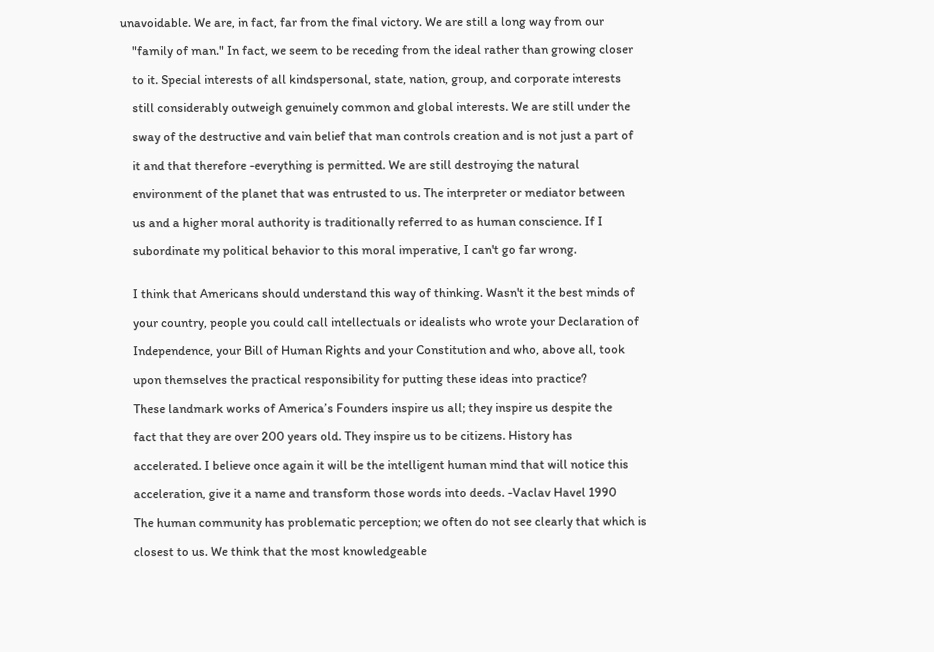unavoidable. We are, in fact, far from the final victory. We are still a long way from our

    "family of man." In fact, we seem to be receding from the ideal rather than growing closer

    to it. Special interests of all kindspersonal, state, nation, group, and corporate interests

    still considerably outweigh genuinely common and global interests. We are still under the

    sway of the destructive and vain belief that man controls creation and is not just a part of

    it and that therefore -everything is permitted. We are still destroying the natural

    environment of the planet that was entrusted to us. The interpreter or mediator between

    us and a higher moral authority is traditionally referred to as human conscience. If I

    subordinate my political behavior to this moral imperative, I can't go far wrong.


    I think that Americans should understand this way of thinking. Wasn't it the best minds of

    your country, people you could call intellectuals or idealists who wrote your Declaration of

    Independence, your Bill of Human Rights and your Constitution and who, above all, took

    upon themselves the practical responsibility for putting these ideas into practice?

    These landmark works of America’s Founders inspire us all; they inspire us despite the

    fact that they are over 200 years old. They inspire us to be citizens. History has

    accelerated. I believe once again it will be the intelligent human mind that will notice this

    acceleration, give it a name and transform those words into deeds. -Vaclav Havel 1990

    The human community has problematic perception; we often do not see clearly that which is

    closest to us. We think that the most knowledgeable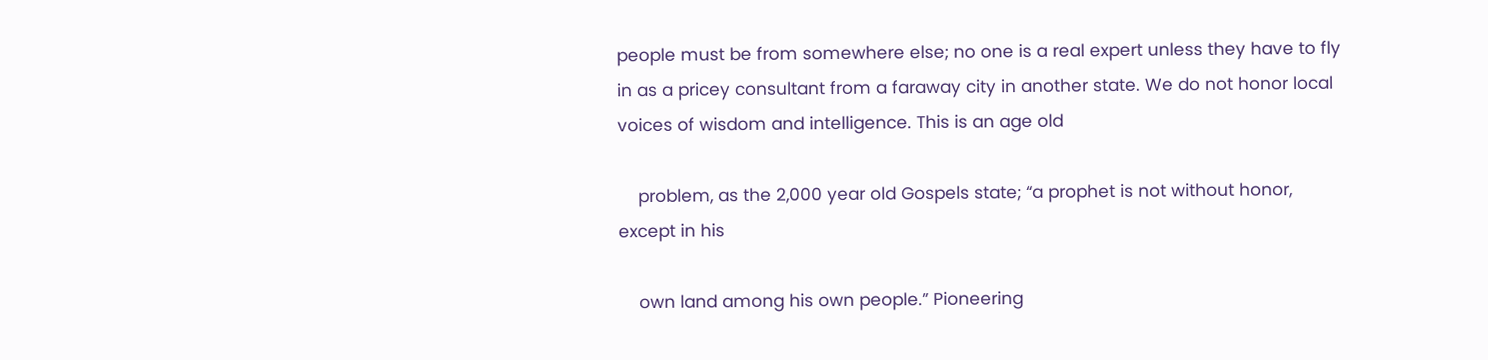people must be from somewhere else; no one is a real expert unless they have to fly in as a pricey consultant from a faraway city in another state. We do not honor local voices of wisdom and intelligence. This is an age old

    problem, as the 2,000 year old Gospels state; “a prophet is not without honor, except in his

    own land among his own people.” Pioneering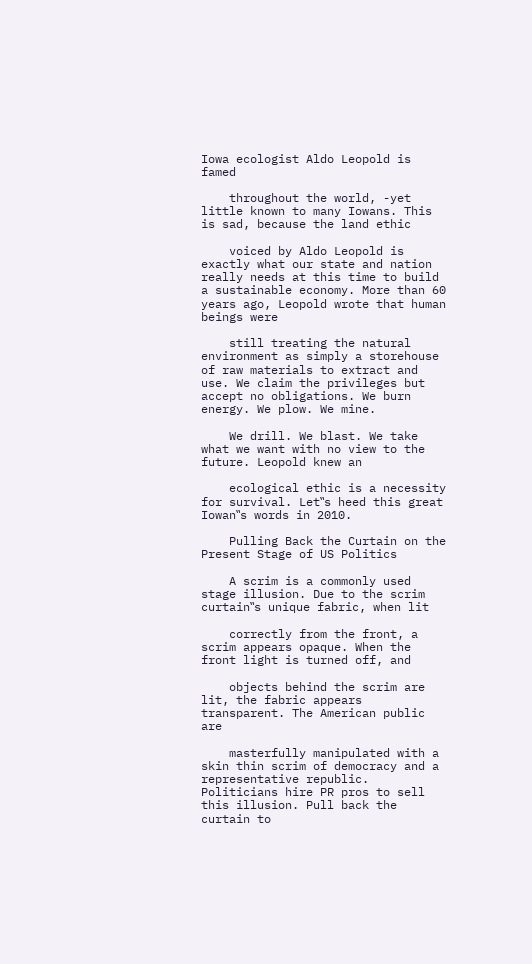Iowa ecologist Aldo Leopold is famed

    throughout the world, -yet little known to many Iowans. This is sad, because the land ethic

    voiced by Aldo Leopold is exactly what our state and nation really needs at this time to build a sustainable economy. More than 60 years ago, Leopold wrote that human beings were

    still treating the natural environment as simply a storehouse of raw materials to extract and use. We claim the privileges but accept no obligations. We burn energy. We plow. We mine.

    We drill. We blast. We take what we want with no view to the future. Leopold knew an

    ecological ethic is a necessity for survival. Let‟s heed this great Iowan‟s words in 2010.

    Pulling Back the Curtain on the Present Stage of US Politics

    A scrim is a commonly used stage illusion. Due to the scrim curtain‟s unique fabric, when lit

    correctly from the front, a scrim appears opaque. When the front light is turned off, and

    objects behind the scrim are lit, the fabric appears transparent. The American public are

    masterfully manipulated with a skin thin scrim of democracy and a representative republic. Politicians hire PR pros to sell this illusion. Pull back the curtain to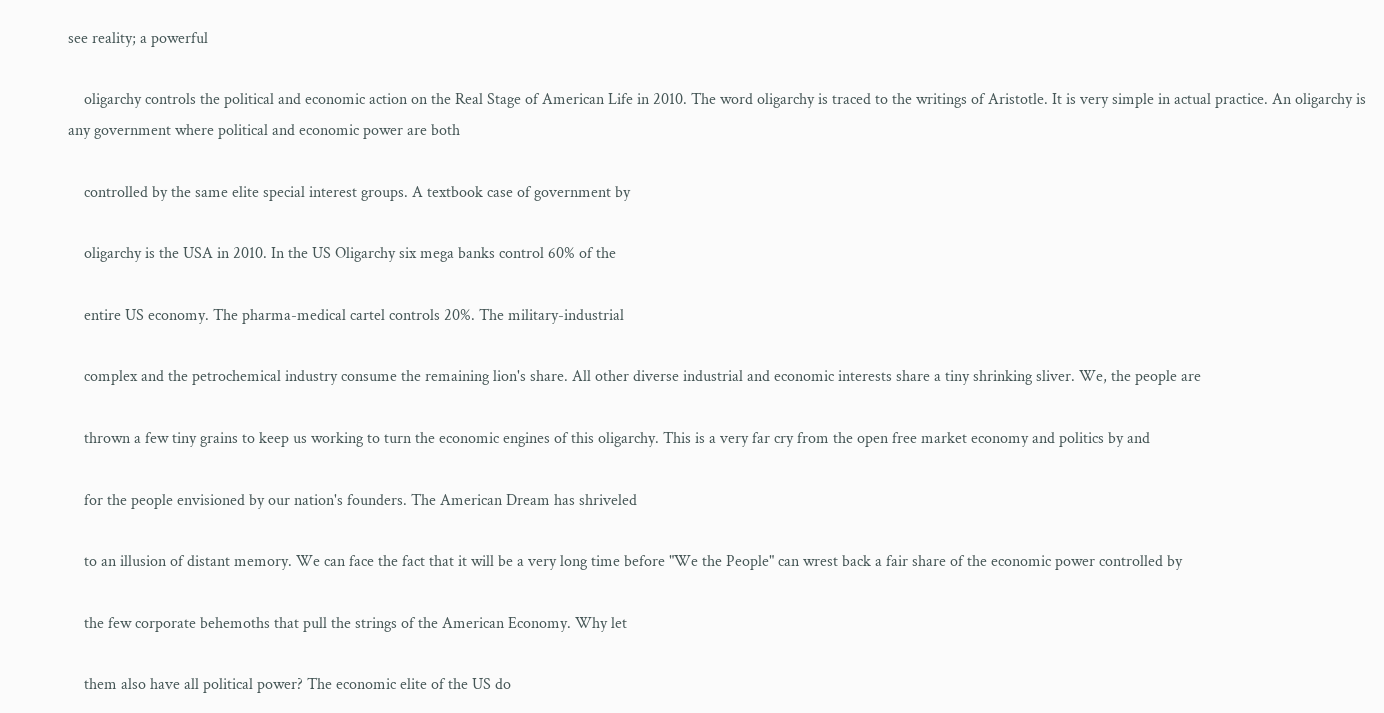see reality; a powerful

    oligarchy controls the political and economic action on the Real Stage of American Life in 2010. The word oligarchy is traced to the writings of Aristotle. It is very simple in actual practice. An oligarchy is any government where political and economic power are both

    controlled by the same elite special interest groups. A textbook case of government by

    oligarchy is the USA in 2010. In the US Oligarchy six mega banks control 60% of the

    entire US economy. The pharma-medical cartel controls 20%. The military-industrial

    complex and the petrochemical industry consume the remaining lion's share. All other diverse industrial and economic interests share a tiny shrinking sliver. We, the people are

    thrown a few tiny grains to keep us working to turn the economic engines of this oligarchy. This is a very far cry from the open free market economy and politics by and

    for the people envisioned by our nation's founders. The American Dream has shriveled

    to an illusion of distant memory. We can face the fact that it will be a very long time before "We the People" can wrest back a fair share of the economic power controlled by

    the few corporate behemoths that pull the strings of the American Economy. Why let

    them also have all political power? The economic elite of the US do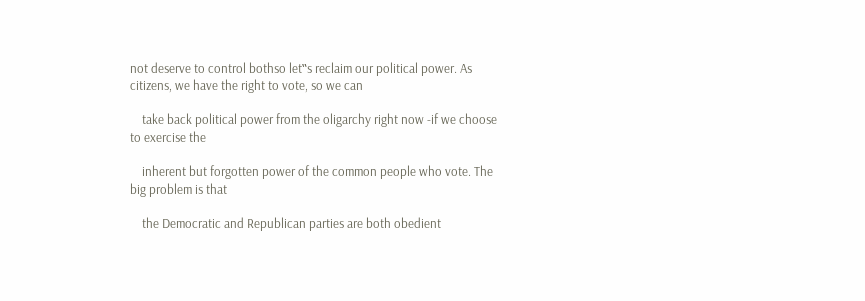not deserve to control bothso let‟s reclaim our political power. As citizens, we have the right to vote, so we can

    take back political power from the oligarchy right now -if we choose to exercise the

    inherent but forgotten power of the common people who vote. The big problem is that

    the Democratic and Republican parties are both obedient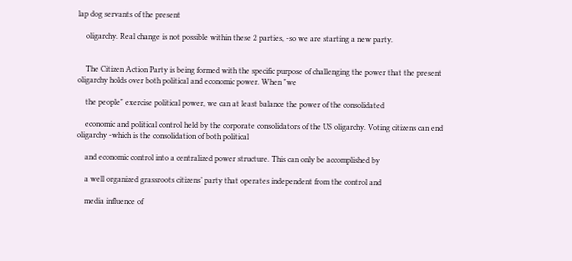lap dog servants of the present

    oligarchy. Real change is not possible within these 2 parties, -so we are starting a new party.


    The Citizen Action Party is being formed with the specific purpose of challenging the power that the present oligarchy holds over both political and economic power. When "we

    the people" exercise political power, we can at least balance the power of the consolidated

    economic and political control held by the corporate consolidators of the US oligarchy. Voting citizens can end oligarchy -which is the consolidation of both political

    and economic control into a centralized power structure. This can only be accomplished by

    a well organized grassroots citizens’ party that operates independent from the control and

    media influence of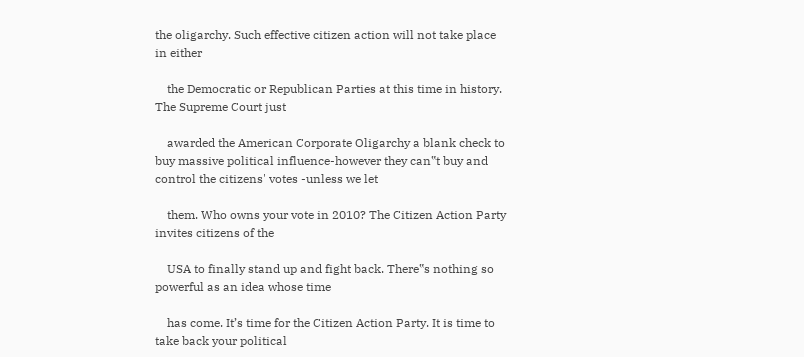the oligarchy. Such effective citizen action will not take place in either

    the Democratic or Republican Parties at this time in history. The Supreme Court just

    awarded the American Corporate Oligarchy a blank check to buy massive political influence-however they can‟t buy and control the citizens' votes -unless we let

    them. Who owns your vote in 2010? The Citizen Action Party invites citizens of the

    USA to finally stand up and fight back. There‟s nothing so powerful as an idea whose time

    has come. It’s time for the Citizen Action Party. It is time to take back your political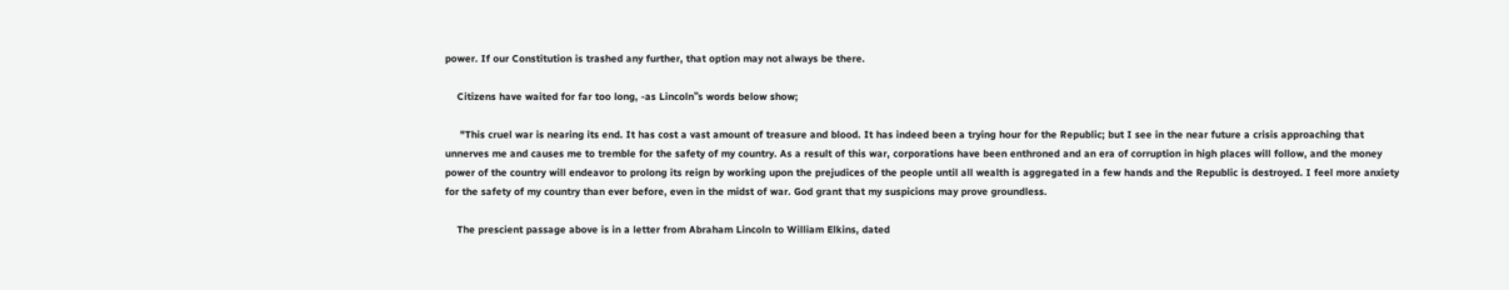power. If our Constitution is trashed any further, that option may not always be there.

    Citizens have waited for far too long, -as Lincoln‟s words below show;

     "This cruel war is nearing its end. It has cost a vast amount of treasure and blood. It has indeed been a trying hour for the Republic; but I see in the near future a crisis approaching that unnerves me and causes me to tremble for the safety of my country. As a result of this war, corporations have been enthroned and an era of corruption in high places will follow, and the money power of the country will endeavor to prolong its reign by working upon the prejudices of the people until all wealth is aggregated in a few hands and the Republic is destroyed. I feel more anxiety for the safety of my country than ever before, even in the midst of war. God grant that my suspicions may prove groundless.

    The prescient passage above is in a letter from Abraham Lincoln to William Elkins, dated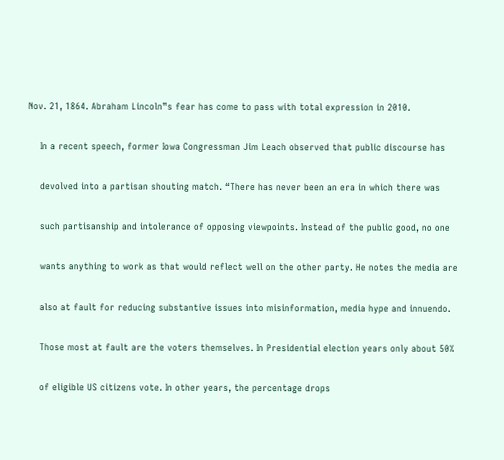Nov. 21, 1864. Abraham Lincoln‟s fear has come to pass with total expression in 2010.

    In a recent speech, former Iowa Congressman Jim Leach observed that public discourse has

    devolved into a partisan shouting match. “There has never been an era in which there was

    such partisanship and intolerance of opposing viewpoints. Instead of the public good, no one

    wants anything to work as that would reflect well on the other party. He notes the media are

    also at fault for reducing substantive issues into misinformation, media hype and innuendo.

    Those most at fault are the voters themselves. In Presidential election years only about 50%

    of eligible US citizens vote. In other years, the percentage drops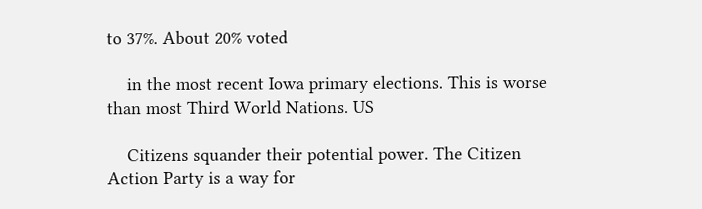to 37%. About 20% voted

    in the most recent Iowa primary elections. This is worse than most Third World Nations. US

    Citizens squander their potential power. The Citizen Action Party is a way for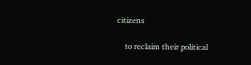citizens

    to reclaim their political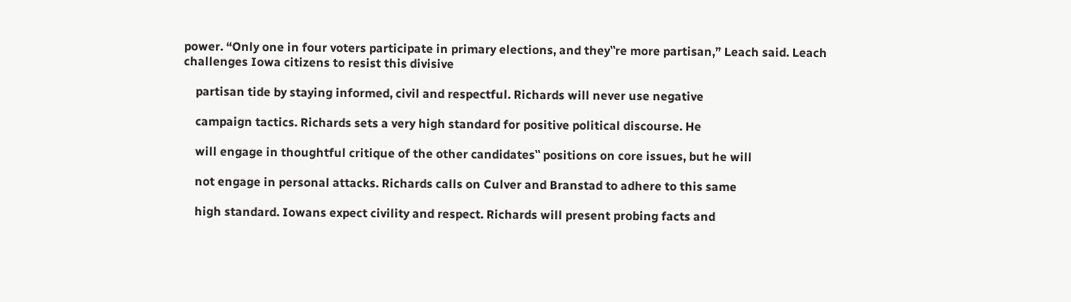power. “Only one in four voters participate in primary elections, and they‟re more partisan,” Leach said. Leach challenges Iowa citizens to resist this divisive

    partisan tide by staying informed, civil and respectful. Richards will never use negative

    campaign tactics. Richards sets a very high standard for positive political discourse. He

    will engage in thoughtful critique of the other candidates‟ positions on core issues, but he will

    not engage in personal attacks. Richards calls on Culver and Branstad to adhere to this same

    high standard. Iowans expect civility and respect. Richards will present probing facts and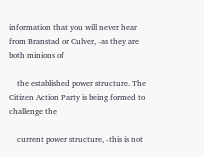information that you will never hear from Branstad or Culver, -as they are both minions of

    the established power structure. The Citizen Action Party is being formed to challenge the

    current power structure, -this is not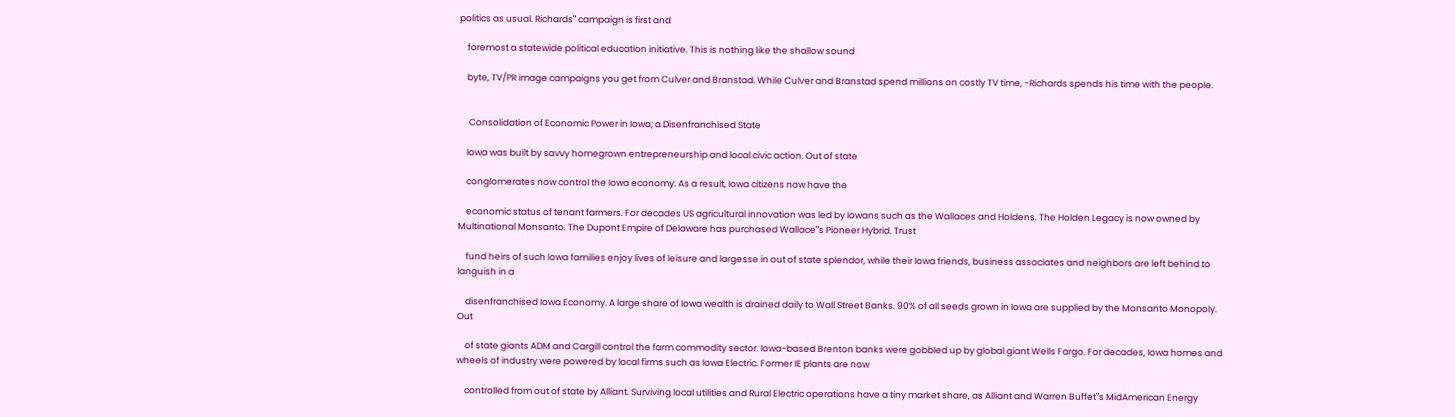politics as usual. Richards‟ campaign is first and

    foremost a statewide political education initiative. This is nothing like the shallow sound

    byte, TV/PR image campaigns you get from Culver and Branstad. While Culver and Branstad spend millions on costly TV time, -Richards spends his time with the people.


     Consolidation of Economic Power in Iowa; a Disenfranchised State

    Iowa was built by savvy homegrown entrepreneurship and local civic action. Out of state

    conglomerates now control the Iowa economy. As a result, Iowa citizens now have the

    economic status of tenant farmers. For decades US agricultural innovation was led by Iowans such as the Wallaces and Holdens. The Holden Legacy is now owned by Multinational Monsanto. The Dupont Empire of Delaware has purchased Wallace‟s Pioneer Hybrid. Trust

    fund heirs of such Iowa families enjoy lives of leisure and largesse in out of state splendor, while their Iowa friends, business associates and neighbors are left behind to languish in a

    disenfranchised Iowa Economy. A large share of Iowa wealth is drained daily to Wall Street Banks. 90% of all seeds grown in Iowa are supplied by the Monsanto Monopoly. Out

    of state giants ADM and Cargill control the farm commodity sector. Iowa-based Brenton banks were gobbled up by global giant Wells Fargo. For decades, Iowa homes and wheels of industry were powered by local firms such as Iowa Electric. Former IE plants are now

    controlled from out of state by Alliant. Surviving local utilities and Rural Electric operations have a tiny market share, as Alliant and Warren Buffet‟s MidAmerican Energy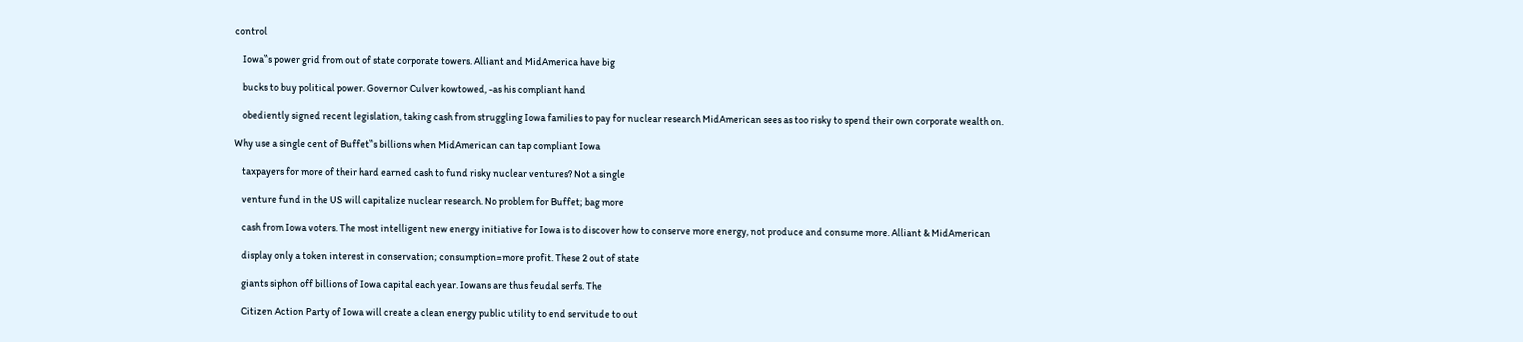control

    Iowa‟s power grid from out of state corporate towers. Alliant and MidAmerica have big

    bucks to buy political power. Governor Culver kowtowed, -as his compliant hand

    obediently signed recent legislation, taking cash from struggling Iowa families to pay for nuclear research MidAmerican sees as too risky to spend their own corporate wealth on.

Why use a single cent of Buffet‟s billions when MidAmerican can tap compliant Iowa

    taxpayers for more of their hard earned cash to fund risky nuclear ventures? Not a single

    venture fund in the US will capitalize nuclear research. No problem for Buffet; bag more

    cash from Iowa voters. The most intelligent new energy initiative for Iowa is to discover how to conserve more energy, not produce and consume more. Alliant & MidAmerican

    display only a token interest in conservation; consumption=more profit. These 2 out of state

    giants siphon off billions of Iowa capital each year. Iowans are thus feudal serfs. The

    Citizen Action Party of Iowa will create a clean energy public utility to end servitude to out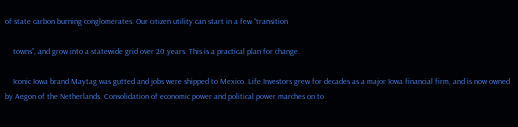of state carbon burning conglomerates. Our citizen utility can start in a few “transition

    towns”, and grow into a statewide grid over 20 years. This is a practical plan for change.

    Iconic Iowa brand Maytag was gutted and jobs were shipped to Mexico. Life Investors grew for decades as a major Iowa financial firm, and is now owned by Aegon of the Netherlands. Consolidation of economic power and political power marches on to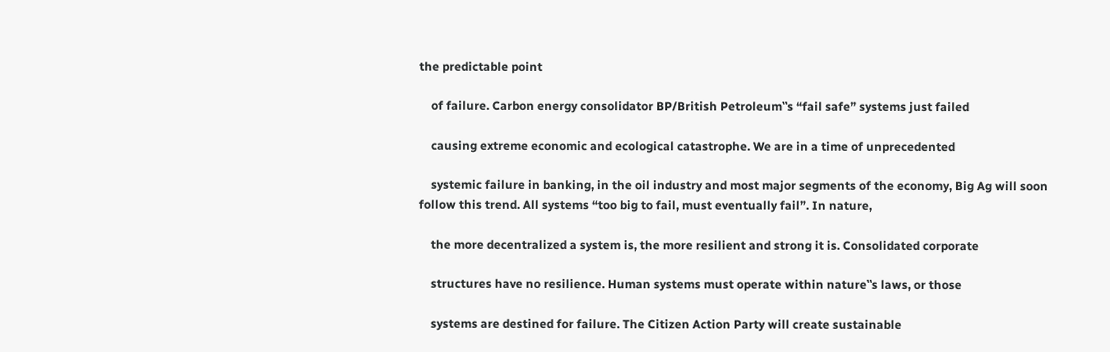the predictable point

    of failure. Carbon energy consolidator BP/British Petroleum‟s “fail safe” systems just failed

    causing extreme economic and ecological catastrophe. We are in a time of unprecedented

    systemic failure in banking, in the oil industry and most major segments of the economy, Big Ag will soon follow this trend. All systems “too big to fail, must eventually fail”. In nature,

    the more decentralized a system is, the more resilient and strong it is. Consolidated corporate

    structures have no resilience. Human systems must operate within nature‟s laws, or those

    systems are destined for failure. The Citizen Action Party will create sustainable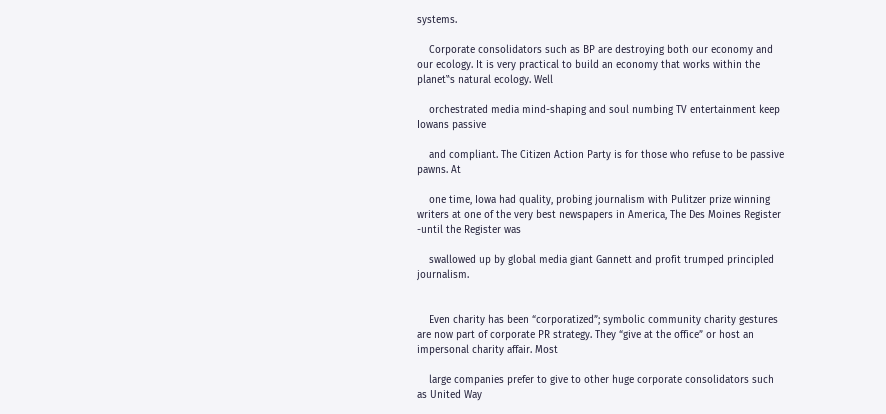systems.

    Corporate consolidators such as BP are destroying both our economy and our ecology. It is very practical to build an economy that works within the planet‟s natural ecology. Well

    orchestrated media mind-shaping and soul numbing TV entertainment keep Iowans passive

    and compliant. The Citizen Action Party is for those who refuse to be passive pawns. At

    one time, Iowa had quality, probing journalism with Pulitzer prize winning writers at one of the very best newspapers in America, The Des Moines Register -until the Register was

    swallowed up by global media giant Gannett and profit trumped principled journalism.


    Even charity has been “corporatized”; symbolic community charity gestures are now part of corporate PR strategy. They “give at the office” or host an impersonal charity affair. Most

    large companies prefer to give to other huge corporate consolidators such as United Way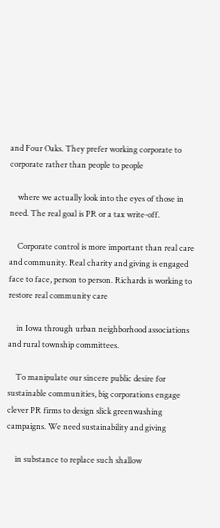and Four Oaks. They prefer working corporate to corporate rather than people to people

    where we actually look into the eyes of those in need. The real goal is PR or a tax write-off.

    Corporate control is more important than real care and community. Real charity and giving is engaged face to face, person to person. Richards is working to restore real community care

    in Iowa through urban neighborhood associations and rural township committees.

    To manipulate our sincere public desire for sustainable communities, big corporations engage clever PR firms to design slick greenwashing campaigns. We need sustainability and giving

    in substance to replace such shallow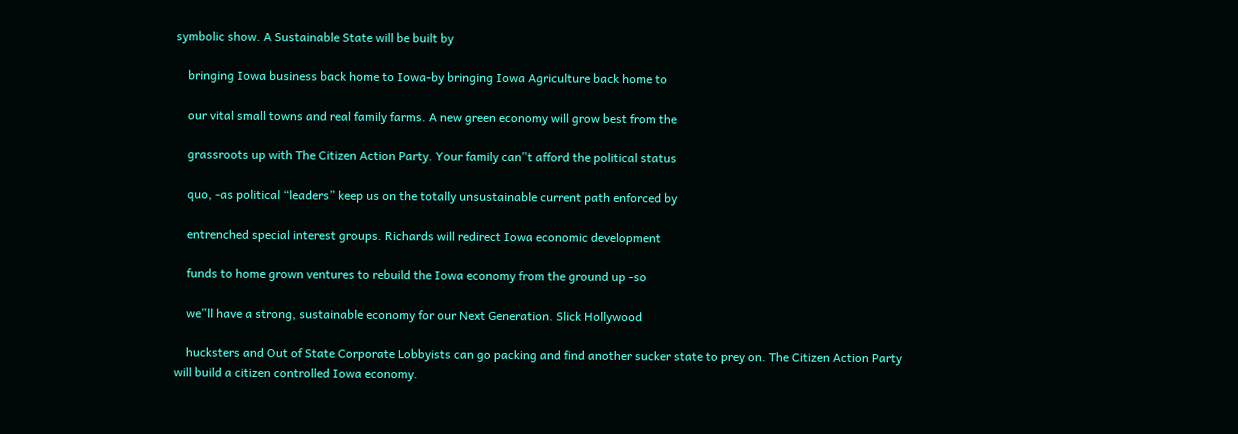symbolic show. A Sustainable State will be built by

    bringing Iowa business back home to Iowa-by bringing Iowa Agriculture back home to

    our vital small towns and real family farms. A new green economy will grow best from the

    grassroots up with The Citizen Action Party. Your family can‟t afford the political status

    quo, -as political “leaders” keep us on the totally unsustainable current path enforced by

    entrenched special interest groups. Richards will redirect Iowa economic development

    funds to home grown ventures to rebuild the Iowa economy from the ground up -so

    we‟ll have a strong, sustainable economy for our Next Generation. Slick Hollywood

    hucksters and Out of State Corporate Lobbyists can go packing and find another sucker state to prey on. The Citizen Action Party will build a citizen controlled Iowa economy.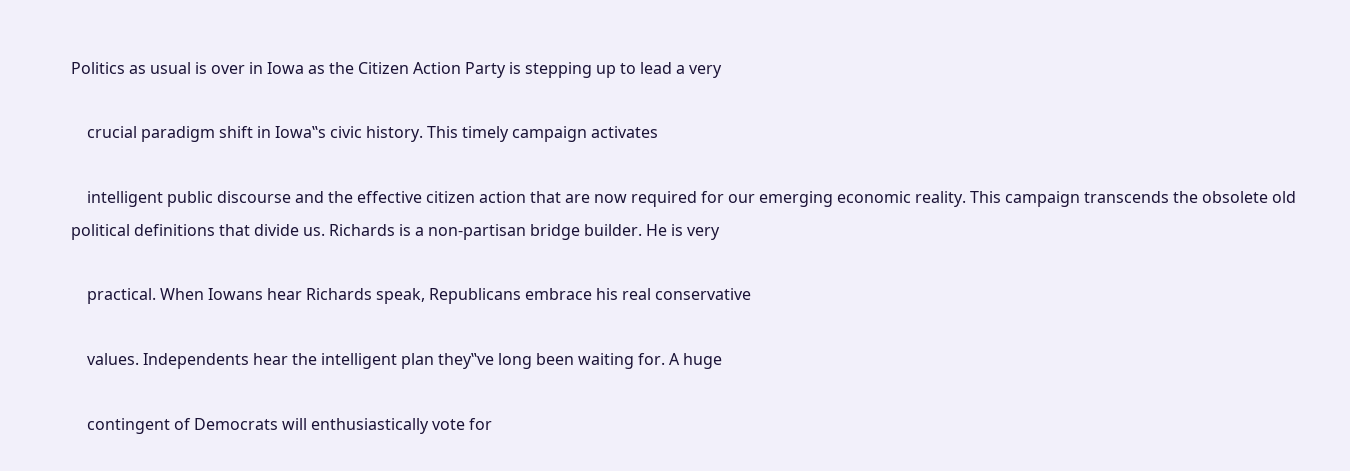Politics as usual is over in Iowa as the Citizen Action Party is stepping up to lead a very

    crucial paradigm shift in Iowa‟s civic history. This timely campaign activates

    intelligent public discourse and the effective citizen action that are now required for our emerging economic reality. This campaign transcends the obsolete old political definitions that divide us. Richards is a non-partisan bridge builder. He is very

    practical. When Iowans hear Richards speak, Republicans embrace his real conservative

    values. Independents hear the intelligent plan they‟ve long been waiting for. A huge

    contingent of Democrats will enthusiastically vote for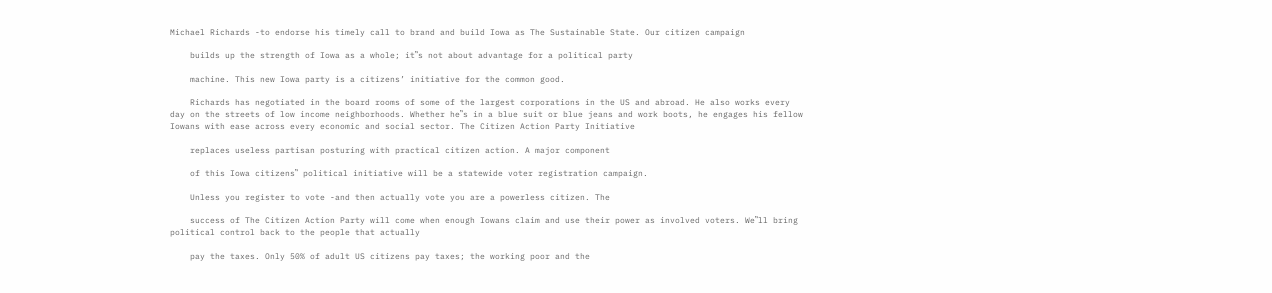Michael Richards -to endorse his timely call to brand and build Iowa as The Sustainable State. Our citizen campaign

    builds up the strength of Iowa as a whole; it‟s not about advantage for a political party

    machine. This new Iowa party is a citizens’ initiative for the common good.

    Richards has negotiated in the board rooms of some of the largest corporations in the US and abroad. He also works every day on the streets of low income neighborhoods. Whether he‟s in a blue suit or blue jeans and work boots, he engages his fellow Iowans with ease across every economic and social sector. The Citizen Action Party Initiative

    replaces useless partisan posturing with practical citizen action. A major component

    of this Iowa citizens‟ political initiative will be a statewide voter registration campaign.

    Unless you register to vote -and then actually vote you are a powerless citizen. The

    success of The Citizen Action Party will come when enough Iowans claim and use their power as involved voters. We‟ll bring political control back to the people that actually

    pay the taxes. Only 50% of adult US citizens pay taxes; the working poor and the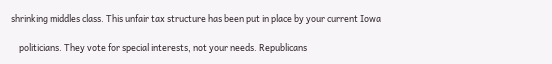shrinking middles class. This unfair tax structure has been put in place by your current Iowa

    politicians. They vote for special interests, not your needs. Republicans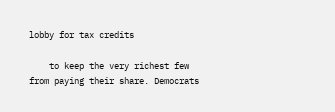lobby for tax credits

    to keep the very richest few from paying their share. Democrats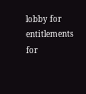lobby for entitlements for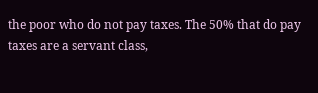the poor who do not pay taxes. The 50% that do pay taxes are a servant class,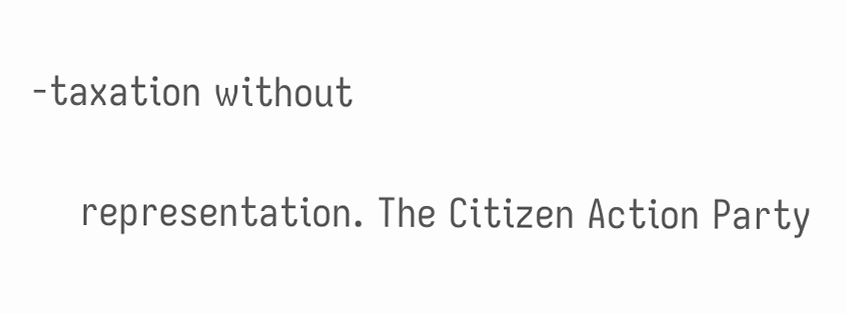-taxation without

    representation. The Citizen Action Party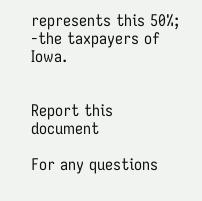represents this 50%; -the taxpayers of Iowa.


Report this document

For any questions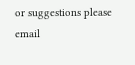or suggestions please email